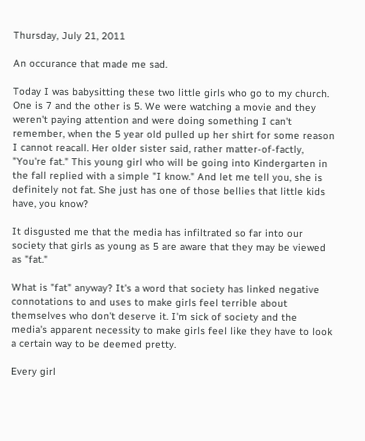Thursday, July 21, 2011

An occurance that made me sad.

Today I was babysitting these two little girls who go to my church. One is 7 and the other is 5. We were watching a movie and they weren't paying attention and were doing something I can't remember, when the 5 year old pulled up her shirt for some reason I cannot reacall. Her older sister said, rather matter-of-factly, "You're fat." This young girl who will be going into Kindergarten in the fall replied with a simple "I know." And let me tell you, she is definitely not fat. She just has one of those bellies that little kids have, you know?

It disgusted me that the media has infiltrated so far into our society that girls as young as 5 are aware that they may be viewed as "fat."

What is "fat" anyway? It's a word that society has linked negative connotations to and uses to make girls feel terrible about themselves who don't deserve it. I'm sick of society and the media's apparent necessity to make girls feel like they have to look a certain way to be deemed pretty.

Every girl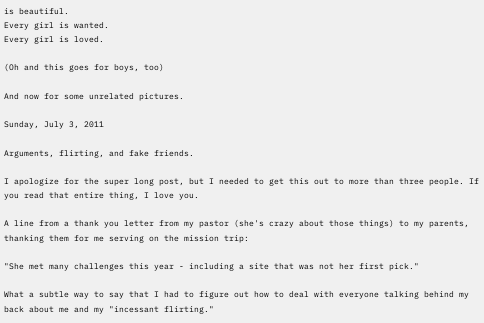is beautiful.
Every girl is wanted.
Every girl is loved.

(Oh and this goes for boys, too)

And now for some unrelated pictures.

Sunday, July 3, 2011

Arguments, flirting, and fake friends.

I apologize for the super long post, but I needed to get this out to more than three people. If you read that entire thing, I love you.

A line from a thank you letter from my pastor (she's crazy about those things) to my parents, thanking them for me serving on the mission trip:

"She met many challenges this year - including a site that was not her first pick."

What a subtle way to say that I had to figure out how to deal with everyone talking behind my back about me and my "incessant flirting."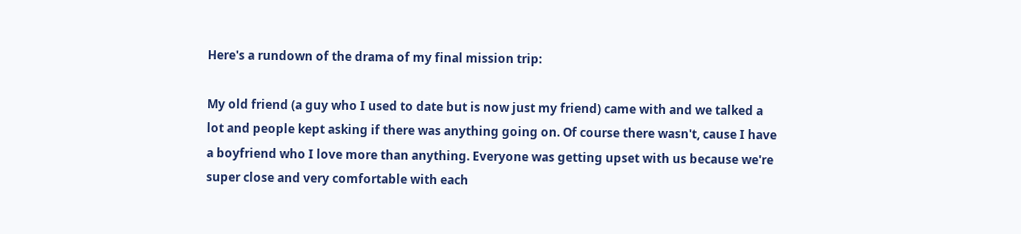Here's a rundown of the drama of my final mission trip:

My old friend (a guy who I used to date but is now just my friend) came with and we talked a lot and people kept asking if there was anything going on. Of course there wasn't, cause I have a boyfriend who I love more than anything. Everyone was getting upset with us because we're super close and very comfortable with each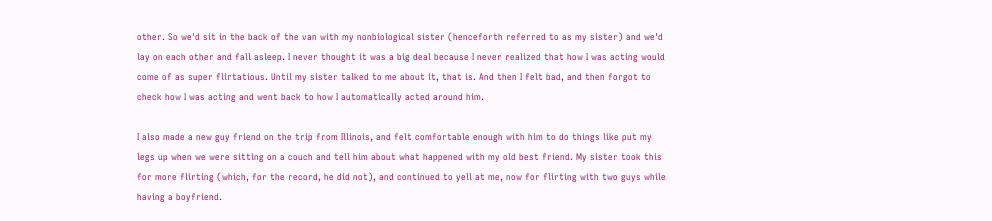other. So we'd sit in the back of the van with my nonbiological sister (henceforth referred to as my sister) and we'd lay on each other and fall asleep. I never thought it was a big deal because I never realized that how I was acting would come of as super flirtatious. Until my sister talked to me about it, that is. And then I felt bad, and then forgot to check how I was acting and went back to how I automatically acted around him.

I also made a new guy friend on the trip from Illinois, and felt comfortable enough with him to do things like put my legs up when we were sitting on a couch and tell him about what happened with my old best friend. My sister took this for more flirting (which, for the record, he did not), and continued to yell at me, now for flirting with two guys while having a boyfriend.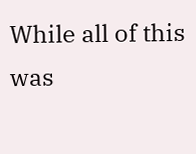While all of this was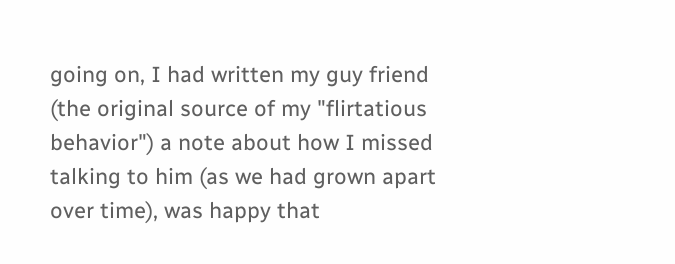going on, I had written my guy friend (the original source of my "flirtatious behavior") a note about how I missed talking to him (as we had grown apart over time), was happy that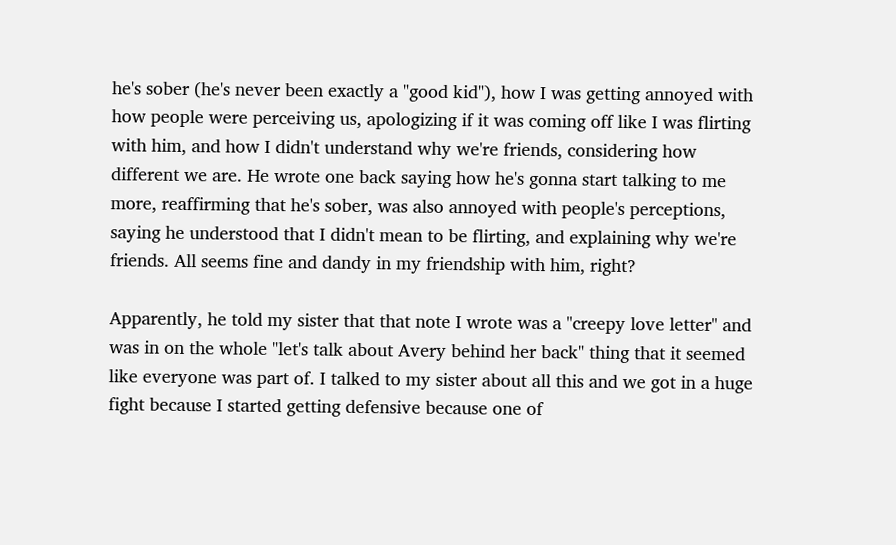he's sober (he's never been exactly a "good kid"), how I was getting annoyed with how people were perceiving us, apologizing if it was coming off like I was flirting with him, and how I didn't understand why we're friends, considering how different we are. He wrote one back saying how he's gonna start talking to me more, reaffirming that he's sober, was also annoyed with people's perceptions, saying he understood that I didn't mean to be flirting, and explaining why we're friends. All seems fine and dandy in my friendship with him, right?

Apparently, he told my sister that that note I wrote was a "creepy love letter" and was in on the whole "let's talk about Avery behind her back" thing that it seemed like everyone was part of. I talked to my sister about all this and we got in a huge fight because I started getting defensive because one of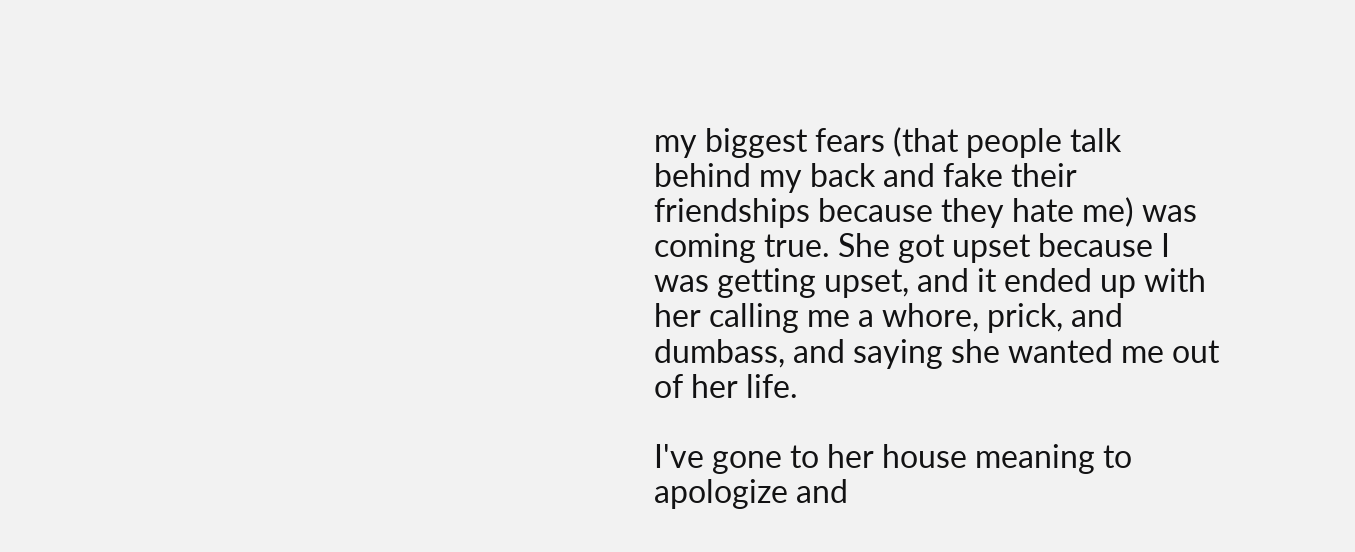my biggest fears (that people talk behind my back and fake their friendships because they hate me) was coming true. She got upset because I was getting upset, and it ended up with her calling me a whore, prick, and dumbass, and saying she wanted me out of her life.

I've gone to her house meaning to apologize and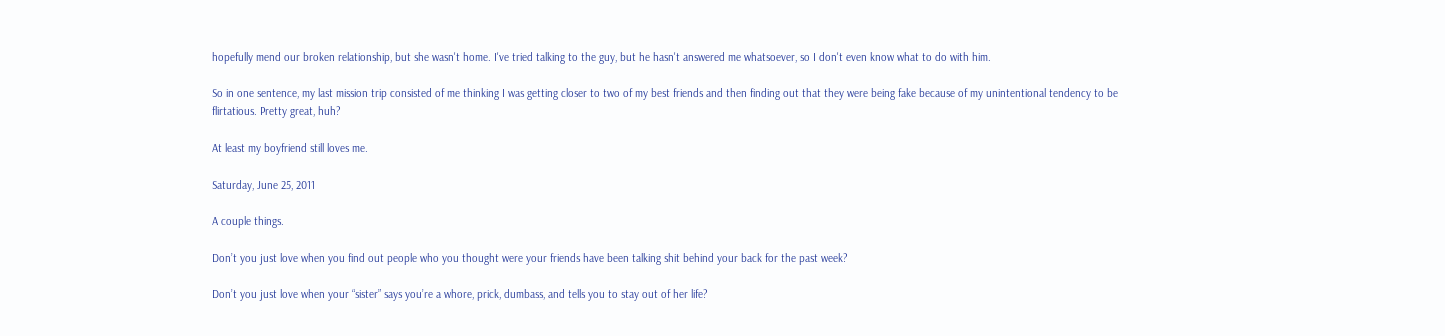hopefully mend our broken relationship, but she wasn't home. I've tried talking to the guy, but he hasn't answered me whatsoever, so I don't even know what to do with him.

So in one sentence, my last mission trip consisted of me thinking I was getting closer to two of my best friends and then finding out that they were being fake because of my unintentional tendency to be flirtatious. Pretty great, huh?

At least my boyfriend still loves me.

Saturday, June 25, 2011

A couple things.

Don’t you just love when you find out people who you thought were your friends have been talking shit behind your back for the past week?

Don’t you just love when your “sister” says you’re a whore, prick, dumbass, and tells you to stay out of her life?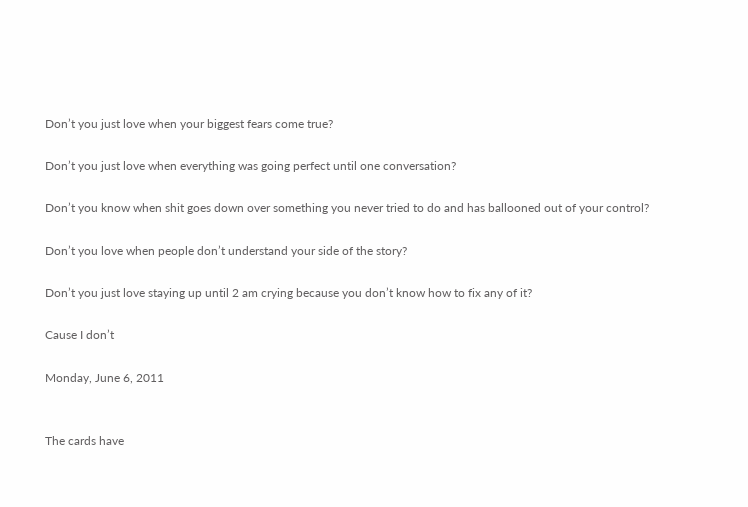Don’t you just love when your biggest fears come true?

Don’t you just love when everything was going perfect until one conversation?

Don’t you know when shit goes down over something you never tried to do and has ballooned out of your control?

Don’t you love when people don’t understand your side of the story?

Don’t you just love staying up until 2 am crying because you don’t know how to fix any of it?

Cause I don’t

Monday, June 6, 2011


The cards have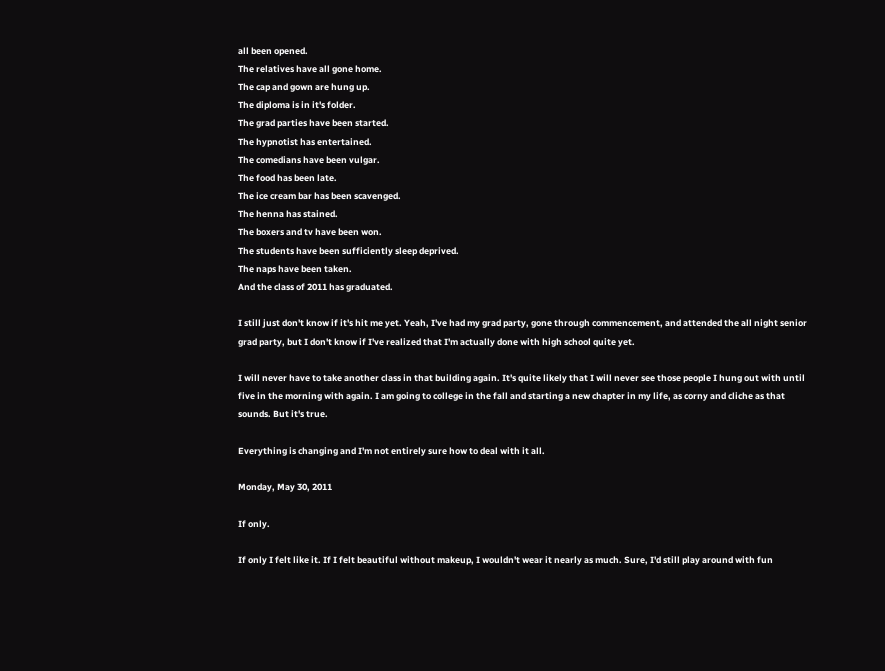all been opened.
The relatives have all gone home.
The cap and gown are hung up.
The diploma is in it's folder.
The grad parties have been started.
The hypnotist has entertained.
The comedians have been vulgar.
The food has been late.
The ice cream bar has been scavenged.
The henna has stained.
The boxers and tv have been won.
The students have been sufficiently sleep deprived.
The naps have been taken.
And the class of 2011 has graduated.

I still just don't know if it's hit me yet. Yeah, I've had my grad party, gone through commencement, and attended the all night senior grad party, but I don't know if I've realized that I'm actually done with high school quite yet.

I will never have to take another class in that building again. It's quite likely that I will never see those people I hung out with until five in the morning with again. I am going to college in the fall and starting a new chapter in my life, as corny and cliche as that sounds. But it's true.

Everything is changing and I'm not entirely sure how to deal with it all.

Monday, May 30, 2011

If only.

If only I felt like it. If I felt beautiful without makeup, I wouldn't wear it nearly as much. Sure, I'd still play around with fun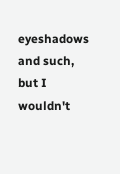eyeshadows and such, but I wouldn't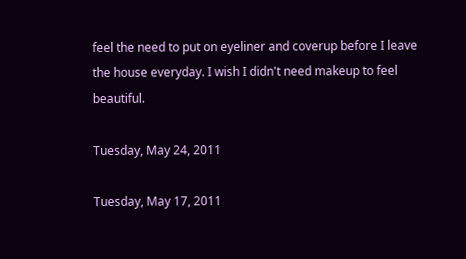feel the need to put on eyeliner and coverup before I leave the house everyday. I wish I didn't need makeup to feel beautiful.

Tuesday, May 24, 2011

Tuesday, May 17, 2011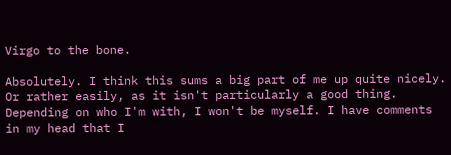Virgo to the bone.

Absolutely. I think this sums a big part of me up quite nicely. Or rather easily, as it isn't particularly a good thing. Depending on who I'm with, I won't be myself. I have comments in my head that I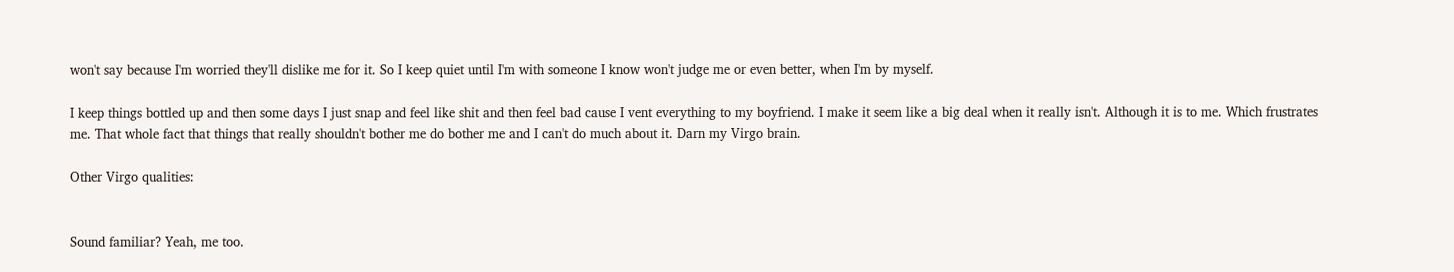won't say because I'm worried they'll dislike me for it. So I keep quiet until I'm with someone I know won't judge me or even better, when I'm by myself.

I keep things bottled up and then some days I just snap and feel like shit and then feel bad cause I vent everything to my boyfriend. I make it seem like a big deal when it really isn't. Although it is to me. Which frustrates me. That whole fact that things that really shouldn't bother me do bother me and I can't do much about it. Darn my Virgo brain.

Other Virgo qualities:


Sound familiar? Yeah, me too.